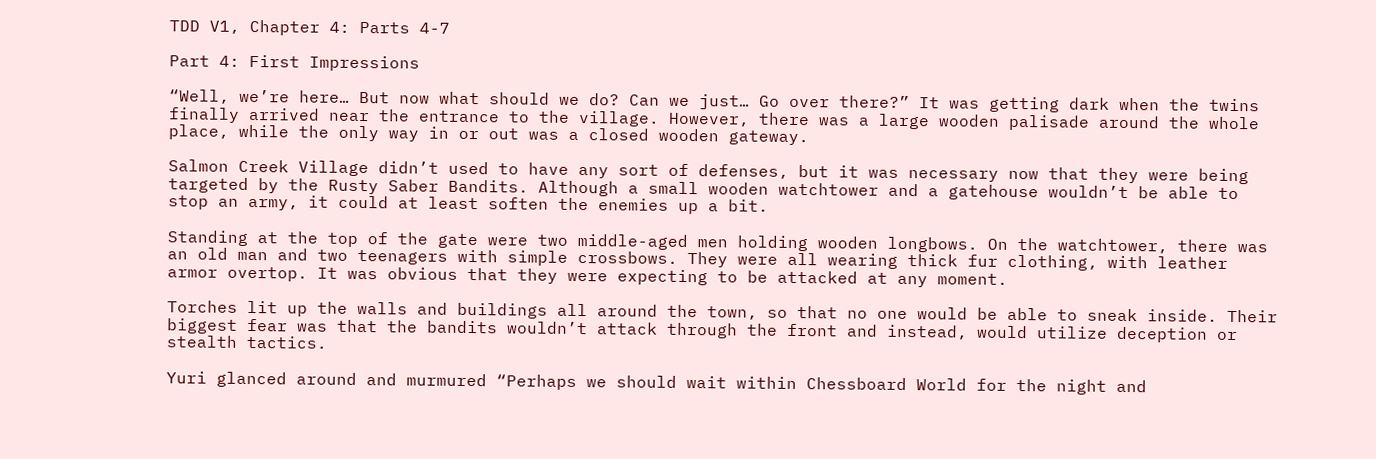TDD V1, Chapter 4: Parts 4-7

Part 4: First Impressions

“Well, we’re here… But now what should we do? Can we just… Go over there?” It was getting dark when the twins finally arrived near the entrance to the village. However, there was a large wooden palisade around the whole place, while the only way in or out was a closed wooden gateway.

Salmon Creek Village didn’t used to have any sort of defenses, but it was necessary now that they were being targeted by the Rusty Saber Bandits. Although a small wooden watchtower and a gatehouse wouldn’t be able to stop an army, it could at least soften the enemies up a bit.

Standing at the top of the gate were two middle-aged men holding wooden longbows. On the watchtower, there was an old man and two teenagers with simple crossbows. They were all wearing thick fur clothing, with leather armor overtop. It was obvious that they were expecting to be attacked at any moment.

Torches lit up the walls and buildings all around the town, so that no one would be able to sneak inside. Their biggest fear was that the bandits wouldn’t attack through the front and instead, would utilize deception or stealth tactics.

Yuri glanced around and murmured “Perhaps we should wait within Chessboard World for the night and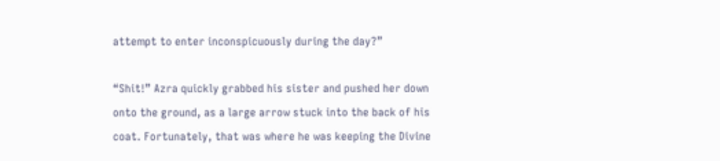attempt to enter inconspicuously during the day?”

“Shit!” Azra quickly grabbed his sister and pushed her down onto the ground, as a large arrow stuck into the back of his coat. Fortunately, that was where he was keeping the Divine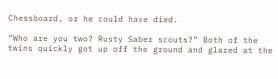Chessboard, or he could have died.

“Who are you two? Rusty Saber scouts?” Both of the twins quickly got up off the ground and glared at the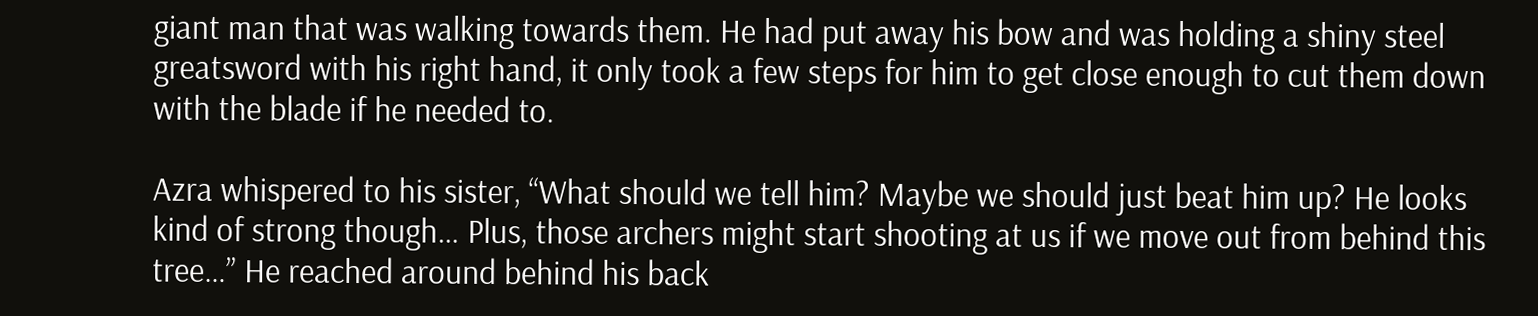giant man that was walking towards them. He had put away his bow and was holding a shiny steel greatsword with his right hand, it only took a few steps for him to get close enough to cut them down with the blade if he needed to.

Azra whispered to his sister, “What should we tell him? Maybe we should just beat him up? He looks kind of strong though… Plus, those archers might start shooting at us if we move out from behind this tree…” He reached around behind his back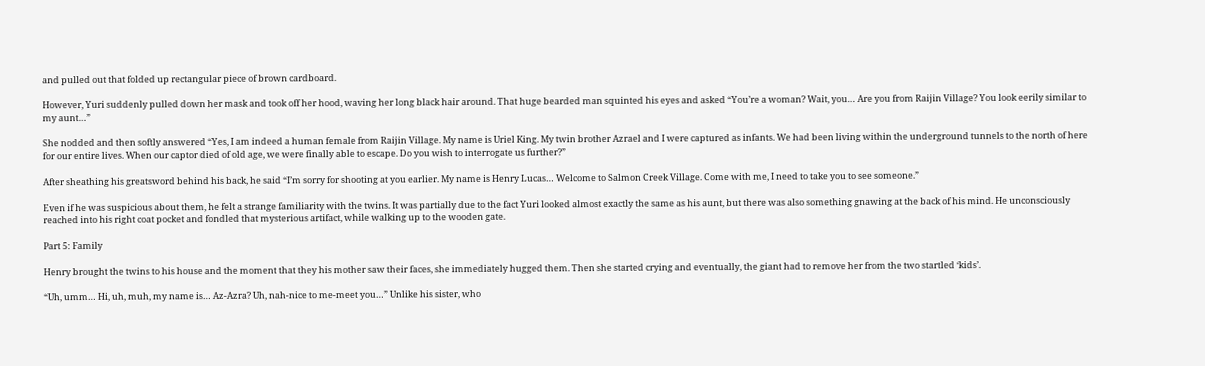and pulled out that folded up rectangular piece of brown cardboard.

However, Yuri suddenly pulled down her mask and took off her hood, waving her long black hair around. That huge bearded man squinted his eyes and asked “You’re a woman? Wait, you… Are you from Raijin Village? You look eerily similar to my aunt…”

She nodded and then softly answered “Yes, I am indeed a human female from Raijin Village. My name is Uriel King. My twin brother Azrael and I were captured as infants. We had been living within the underground tunnels to the north of here for our entire lives. When our captor died of old age, we were finally able to escape. Do you wish to interrogate us further?”

After sheathing his greatsword behind his back, he said “I’m sorry for shooting at you earlier. My name is Henry Lucas… Welcome to Salmon Creek Village. Come with me, I need to take you to see someone.”

Even if he was suspicious about them, he felt a strange familiarity with the twins. It was partially due to the fact Yuri looked almost exactly the same as his aunt, but there was also something gnawing at the back of his mind. He unconsciously reached into his right coat pocket and fondled that mysterious artifact, while walking up to the wooden gate.

Part 5: Family

Henry brought the twins to his house and the moment that they his mother saw their faces, she immediately hugged them. Then she started crying and eventually, the giant had to remove her from the two startled ‘kids’.

“Uh, umm… Hi, uh, muh, my name is… Az-Azra? Uh, nah-nice to me-meet you…” Unlike his sister, who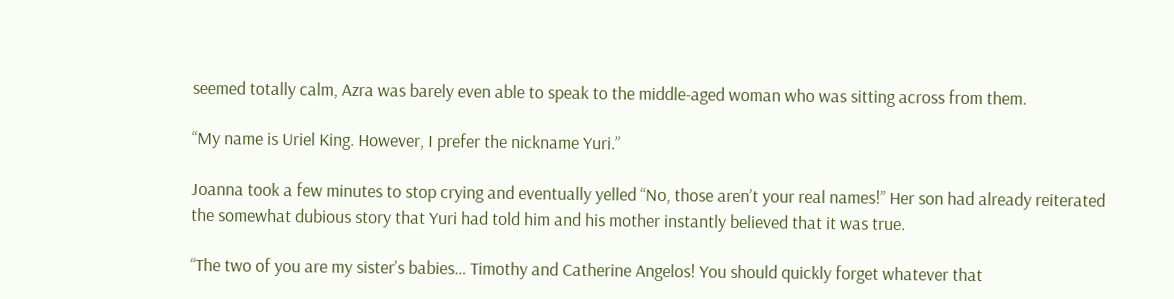seemed totally calm, Azra was barely even able to speak to the middle-aged woman who was sitting across from them.

“My name is Uriel King. However, I prefer the nickname Yuri.”

Joanna took a few minutes to stop crying and eventually yelled “No, those aren’t your real names!” Her son had already reiterated the somewhat dubious story that Yuri had told him and his mother instantly believed that it was true.

“The two of you are my sister’s babies… Timothy and Catherine Angelos! You should quickly forget whatever that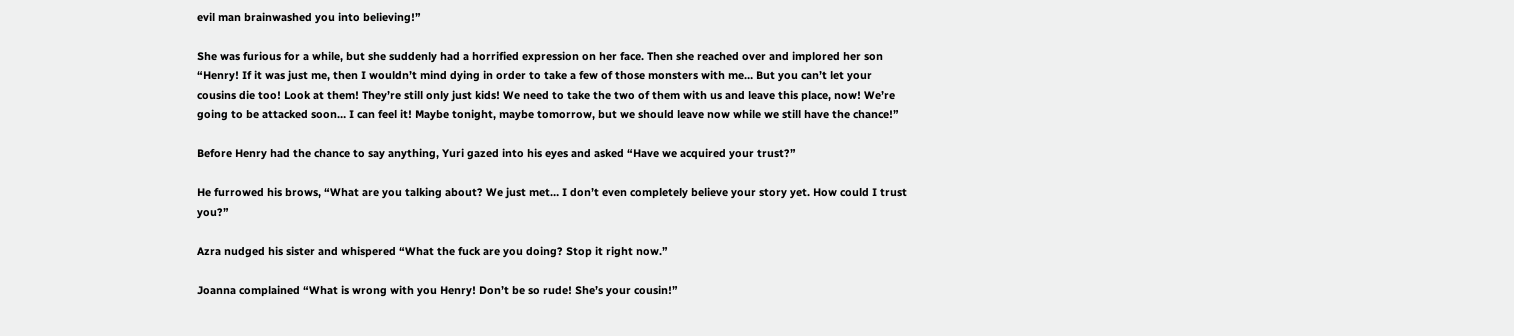evil man brainwashed you into believing!”

She was furious for a while, but she suddenly had a horrified expression on her face. Then she reached over and implored her son “Henry! If it was just me, then I wouldn’t mind dying in order to take a few of those monsters with me… But you can’t let your cousins die too! Look at them! They’re still only just kids! We need to take the two of them with us and leave this place, now! We’re going to be attacked soon… I can feel it! Maybe tonight, maybe tomorrow, but we should leave now while we still have the chance!”

Before Henry had the chance to say anything, Yuri gazed into his eyes and asked “Have we acquired your trust?”

He furrowed his brows, “What are you talking about? We just met… I don’t even completely believe your story yet. How could I trust you?”

Azra nudged his sister and whispered “What the fuck are you doing? Stop it right now.”

Joanna complained “What is wrong with you Henry! Don’t be so rude! She’s your cousin!”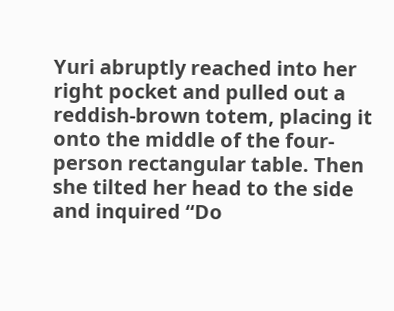Yuri abruptly reached into her right pocket and pulled out a reddish-brown totem, placing it onto the middle of the four-person rectangular table. Then she tilted her head to the side and inquired “Do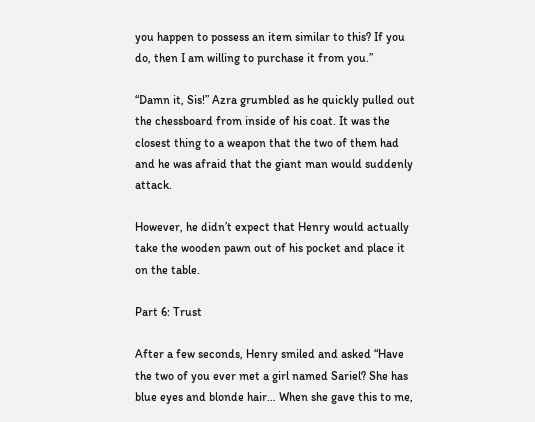you happen to possess an item similar to this? If you do, then I am willing to purchase it from you.”

“Damn it, Sis!” Azra grumbled as he quickly pulled out the chessboard from inside of his coat. It was the closest thing to a weapon that the two of them had and he was afraid that the giant man would suddenly attack.

However, he didn’t expect that Henry would actually take the wooden pawn out of his pocket and place it on the table.

Part 6: Trust

After a few seconds, Henry smiled and asked “Have the two of you ever met a girl named Sariel? She has blue eyes and blonde hair… When she gave this to me,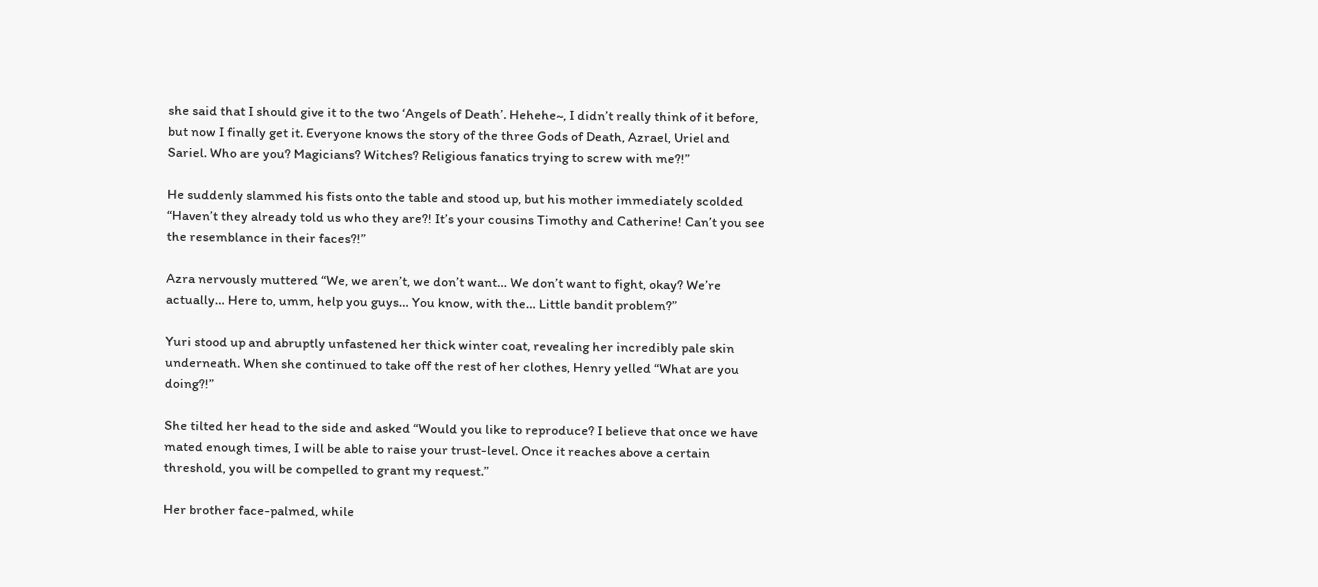she said that I should give it to the two ‘Angels of Death’. Hehehe~, I didn’t really think of it before, but now I finally get it. Everyone knows the story of the three Gods of Death, Azrael, Uriel and Sariel. Who are you? Magicians? Witches? Religious fanatics trying to screw with me?!”

He suddenly slammed his fists onto the table and stood up, but his mother immediately scolded “Haven’t they already told us who they are?! It’s your cousins Timothy and Catherine! Can’t you see the resemblance in their faces?!”

Azra nervously muttered “We, we aren’t, we don’t want… We don’t want to fight, okay? We’re actually… Here to, umm, help you guys… You know, with the… Little bandit problem?”

Yuri stood up and abruptly unfastened her thick winter coat, revealing her incredibly pale skin underneath. When she continued to take off the rest of her clothes, Henry yelled “What are you doing?!”

She tilted her head to the side and asked “Would you like to reproduce? I believe that once we have mated enough times, I will be able to raise your trust-level. Once it reaches above a certain threshold, you will be compelled to grant my request.”

Her brother face-palmed, while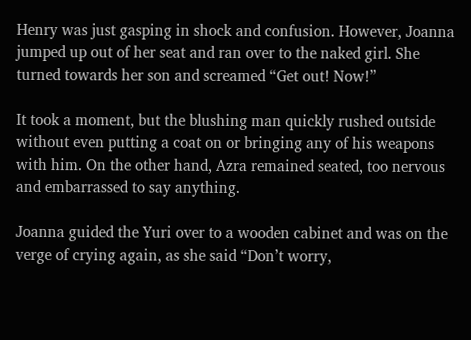Henry was just gasping in shock and confusion. However, Joanna jumped up out of her seat and ran over to the naked girl. She turned towards her son and screamed “Get out! Now!”

It took a moment, but the blushing man quickly rushed outside without even putting a coat on or bringing any of his weapons with him. On the other hand, Azra remained seated, too nervous and embarrassed to say anything.

Joanna guided the Yuri over to a wooden cabinet and was on the verge of crying again, as she said “Don’t worry,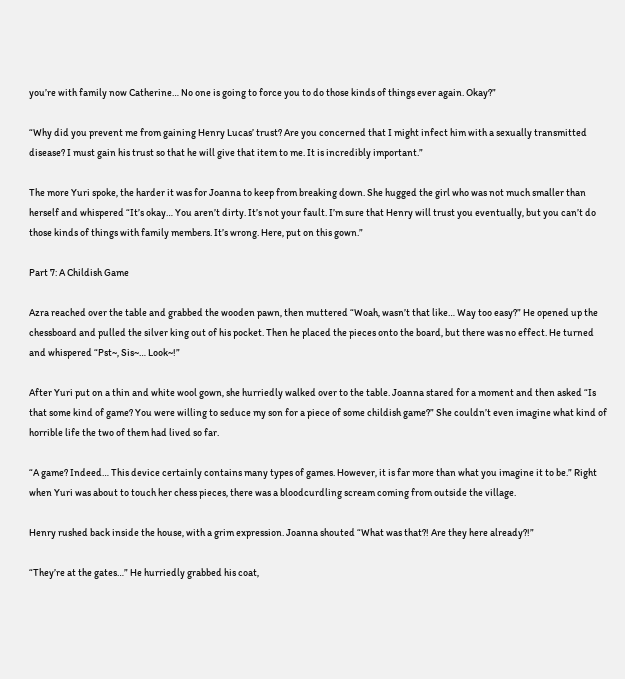you’re with family now Catherine… No one is going to force you to do those kinds of things ever again. Okay?”

“Why did you prevent me from gaining Henry Lucas’ trust? Are you concerned that I might infect him with a sexually transmitted disease? I must gain his trust so that he will give that item to me. It is incredibly important.”

The more Yuri spoke, the harder it was for Joanna to keep from breaking down. She hugged the girl who was not much smaller than herself and whispered “It’s okay… You aren’t dirty. It’s not your fault. I’m sure that Henry will trust you eventually, but you can’t do those kinds of things with family members. It’s wrong. Here, put on this gown.”

Part 7: A Childish Game

Azra reached over the table and grabbed the wooden pawn, then muttered “Woah, wasn’t that like… Way too easy?” He opened up the chessboard and pulled the silver king out of his pocket. Then he placed the pieces onto the board, but there was no effect. He turned and whispered “Pst~, Sis~… Look~!”

After Yuri put on a thin and white wool gown, she hurriedly walked over to the table. Joanna stared for a moment and then asked “Is that some kind of game? You were willing to seduce my son for a piece of some childish game?” She couldn’t even imagine what kind of horrible life the two of them had lived so far.

“A game? Indeed… This device certainly contains many types of games. However, it is far more than what you imagine it to be.” Right when Yuri was about to touch her chess pieces, there was a bloodcurdling scream coming from outside the village.

Henry rushed back inside the house, with a grim expression. Joanna shouted “What was that?! Are they here already?!”

“They’re at the gates…” He hurriedly grabbed his coat,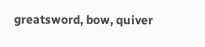greatsword, bow, quiver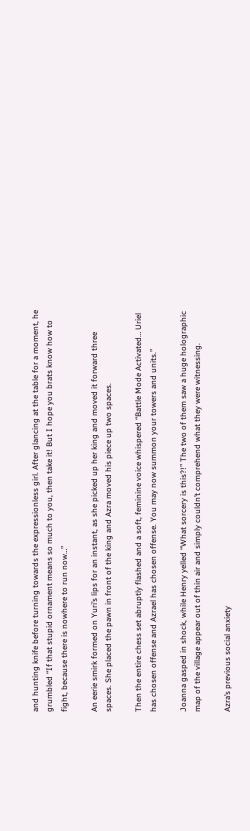and hunting knife before turning towards the expressionless girl. After glancing at the table for a moment, he grumbled “If that stupid ornament means so much to you, then take it! But I hope you brats know how to fight, because there is nowhere to run now…”

An eerie smirk formed on Yuri’s lips for an instant, as she picked up her king and moved it forward three spaces. She placed the pawn in front of the king and Azra moved his piece up two spaces.

Then the entire chess set abruptly flashed and a soft, feminine voice whispered “Battle Mode Activated… Uriel has chosen offense and Azrael has chosen offense. You may now summon your towers and units.”

Joanna gasped in shock, while Henry yelled “What sorcery is this?!” The two of them saw a huge holographic map of the village appear out of thin air and simply couldn’t comprehend what they were witnessing.

Azra’s previous social anxiety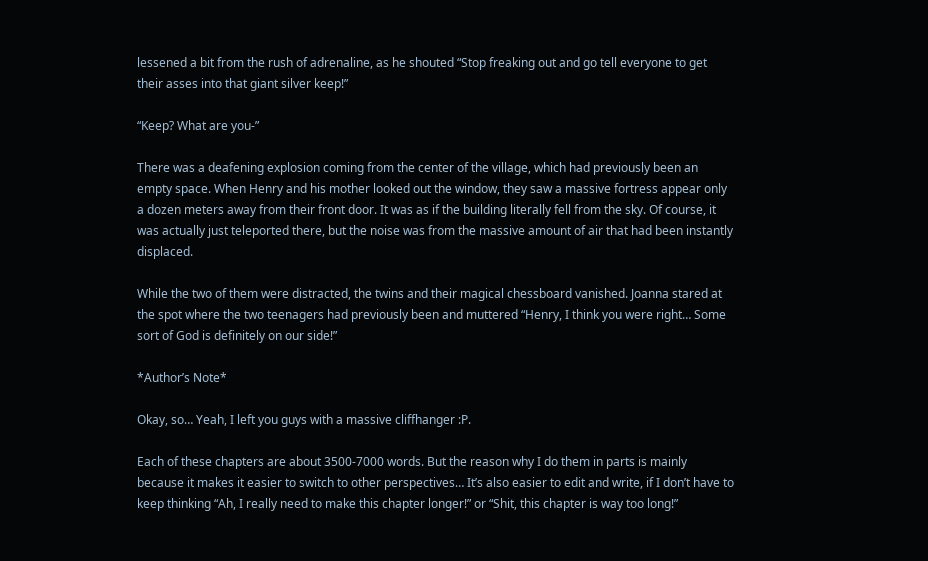lessened a bit from the rush of adrenaline, as he shouted “Stop freaking out and go tell everyone to get their asses into that giant silver keep!”

“Keep? What are you-”

There was a deafening explosion coming from the center of the village, which had previously been an empty space. When Henry and his mother looked out the window, they saw a massive fortress appear only a dozen meters away from their front door. It was as if the building literally fell from the sky. Of course, it was actually just teleported there, but the noise was from the massive amount of air that had been instantly displaced.

While the two of them were distracted, the twins and their magical chessboard vanished. Joanna stared at the spot where the two teenagers had previously been and muttered “Henry, I think you were right… Some sort of God is definitely on our side!”

*Author’s Note*

Okay, so… Yeah, I left you guys with a massive cliffhanger :P.

Each of these chapters are about 3500-7000 words. But the reason why I do them in parts is mainly because it makes it easier to switch to other perspectives… It’s also easier to edit and write, if I don’t have to keep thinking “Ah, I really need to make this chapter longer!” or “Shit, this chapter is way too long!”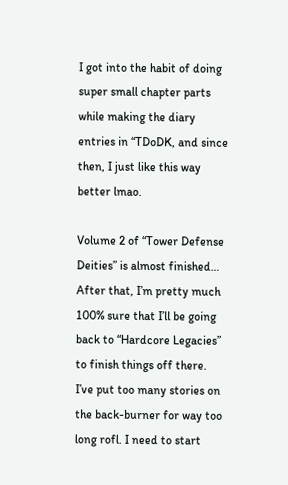I got into the habit of doing super small chapter parts while making the diary entries in “TDoDK, and since then, I just like this way better lmao.

Volume 2 of “Tower Defense Deities” is almost finished… After that, I’m pretty much 100% sure that I’ll be going back to “Hardcore Legacies” to finish things off there. I’ve put too many stories on the back-burner for way too long rofl. I need to start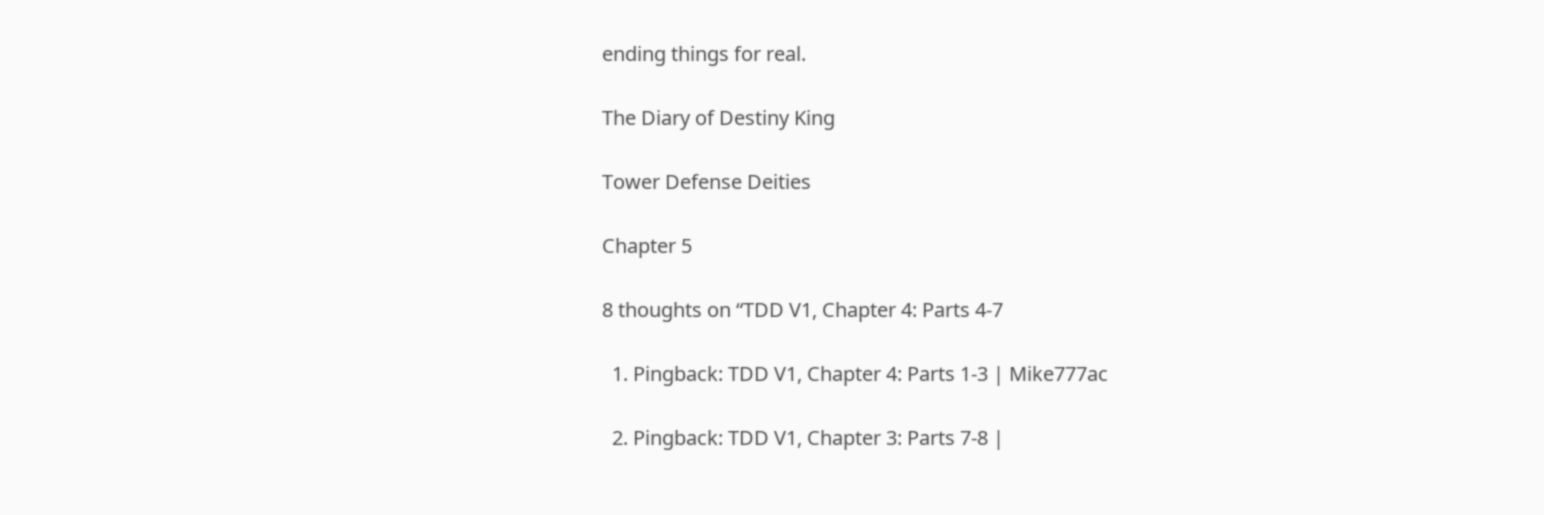ending things for real.

The Diary of Destiny King

Tower Defense Deities

Chapter 5

8 thoughts on “TDD V1, Chapter 4: Parts 4-7

  1. Pingback: TDD V1, Chapter 4: Parts 1-3 | Mike777ac

  2. Pingback: TDD V1, Chapter 3: Parts 7-8 |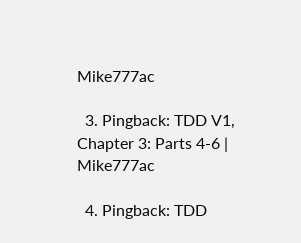Mike777ac

  3. Pingback: TDD V1, Chapter 3: Parts 4-6 | Mike777ac

  4. Pingback: TDD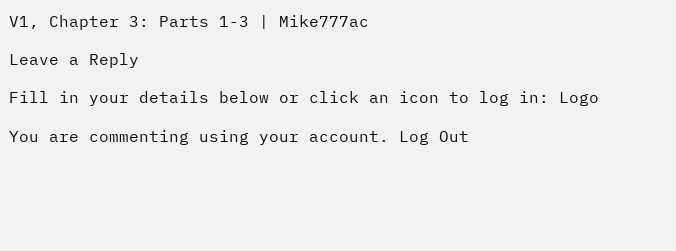V1, Chapter 3: Parts 1-3 | Mike777ac

Leave a Reply

Fill in your details below or click an icon to log in: Logo

You are commenting using your account. Log Out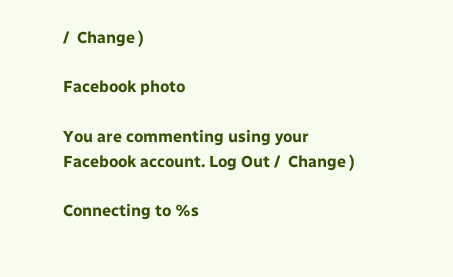/  Change )

Facebook photo

You are commenting using your Facebook account. Log Out /  Change )

Connecting to %s